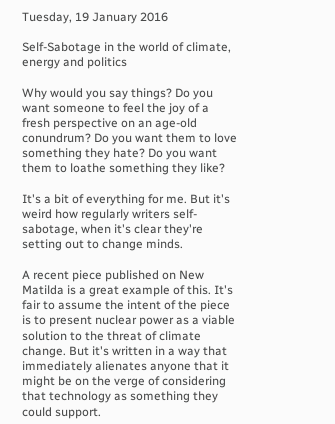Tuesday, 19 January 2016

Self-Sabotage in the world of climate, energy and politics

Why would you say things? Do you want someone to feel the joy of a fresh perspective on an age-old conundrum? Do you want them to love something they hate? Do you want them to loathe something they like?

It's a bit of everything for me. But it's weird how regularly writers self-sabotage, when it's clear they're setting out to change minds.

A recent piece published on New Matilda is a great example of this. It's fair to assume the intent of the piece is to present nuclear power as a viable solution to the threat of climate change. But it's written in a way that immediately alienates anyone that it might be on the verge of considering that technology as something they could support.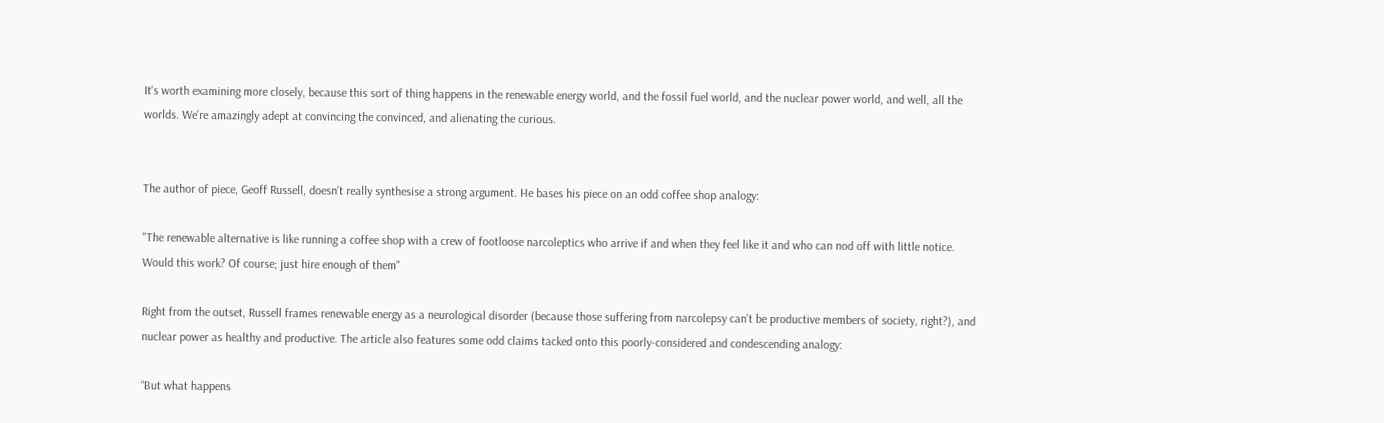It's worth examining more closely, because this sort of thing happens in the renewable energy world, and the fossil fuel world, and the nuclear power world, and well, all the worlds. We're amazingly adept at convincing the convinced, and alienating the curious.


The author of piece, Geoff Russell, doesn't really synthesise a strong argument. He bases his piece on an odd coffee shop analogy:

"The renewable alternative is like running a coffee shop with a crew of footloose narcoleptics who arrive if and when they feel like it and who can nod off with little notice. Would this work? Of course; just hire enough of them"

Right from the outset, Russell frames renewable energy as a neurological disorder (because those suffering from narcolepsy can't be productive members of society, right?), and nuclear power as healthy and productive. The article also features some odd claims tacked onto this poorly-considered and condescending analogy:

“But what happens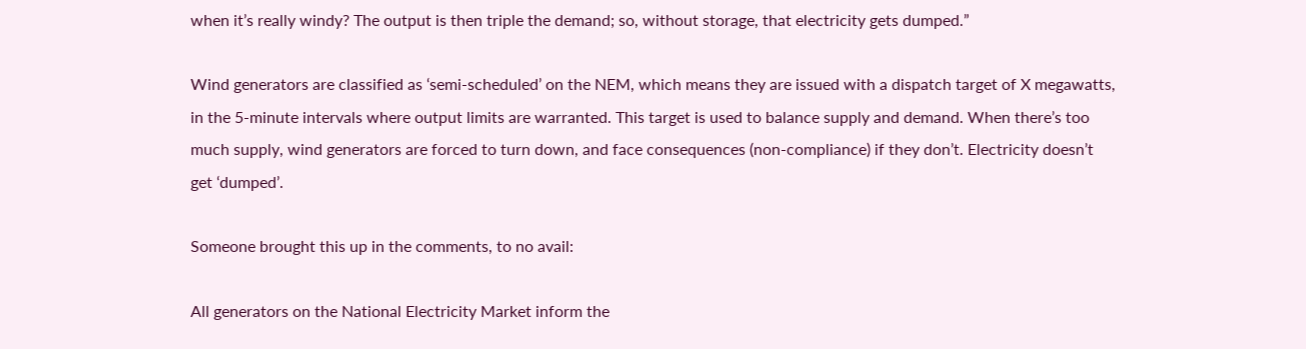when it’s really windy? The output is then triple the demand; so, without storage, that electricity gets dumped.”

Wind generators are classified as ‘semi-scheduled’ on the NEM, which means they are issued with a dispatch target of X megawatts, in the 5-minute intervals where output limits are warranted. This target is used to balance supply and demand. When there’s too much supply, wind generators are forced to turn down, and face consequences (non-compliance) if they don’t. Electricity doesn’t get ‘dumped’.

Someone brought this up in the comments, to no avail:

All generators on the National Electricity Market inform the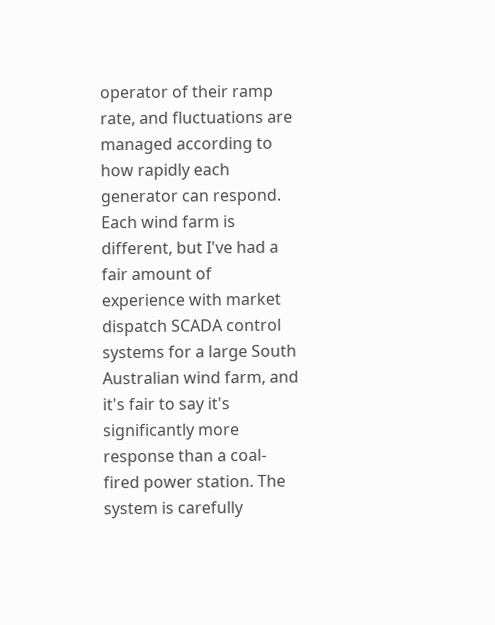operator of their ramp rate, and fluctuations are managed according to how rapidly each generator can respond. Each wind farm is different, but I've had a fair amount of experience with market dispatch SCADA control systems for a large South Australian wind farm, and it's fair to say it's significantly more response than a coal-fired power station. The system is carefully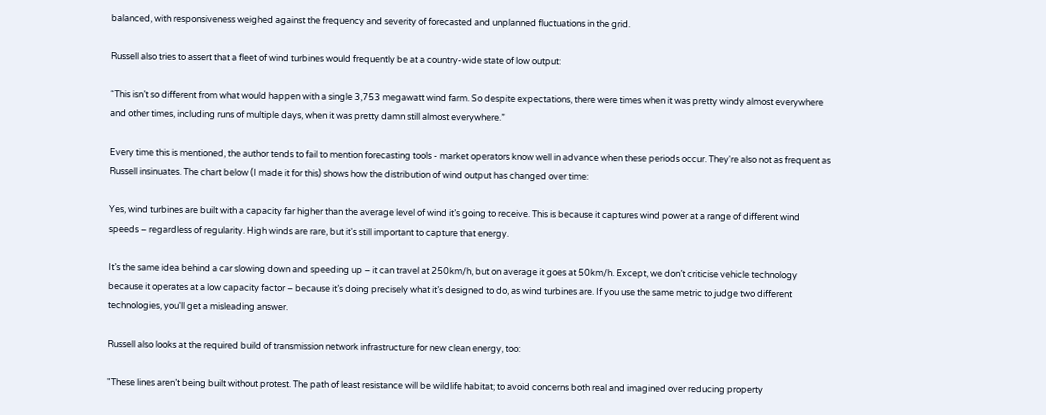balanced, with responsiveness weighed against the frequency and severity of forecasted and unplanned fluctuations in the grid.

Russell also tries to assert that a fleet of wind turbines would frequently be at a country-wide state of low output:

“This isn’t so different from what would happen with a single 3,753 megawatt wind farm. So despite expectations, there were times when it was pretty windy almost everywhere and other times, including runs of multiple days, when it was pretty damn still almost everywhere.”

Every time this is mentioned, the author tends to fail to mention forecasting tools - market operators know well in advance when these periods occur. They're also not as frequent as Russell insinuates. The chart below (I made it for this) shows how the distribution of wind output has changed over time:

Yes, wind turbines are built with a capacity far higher than the average level of wind it’s going to receive. This is because it captures wind power at a range of different wind speeds – regardless of regularity. High winds are rare, but it's still important to capture that energy.

It’s the same idea behind a car slowing down and speeding up – it can travel at 250km/h, but on average it goes at 50km/h. Except, we don’t criticise vehicle technology because it operates at a low capacity factor – because it’s doing precisely what it’s designed to do, as wind turbines are. If you use the same metric to judge two different technologies, you'll get a misleading answer.

Russell also looks at the required build of transmission network infrastructure for new clean energy, too:

"These lines aren’t being built without protest. The path of least resistance will be wildlife habitat; to avoid concerns both real and imagined over reducing property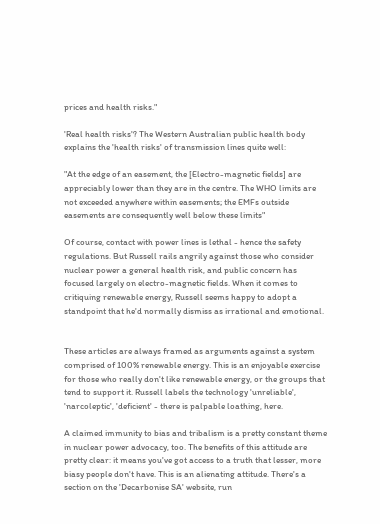prices and health risks."

'Real health risks'? The Western Australian public health body explains the 'health risks' of transmission lines quite well:

"At the edge of an easement, the [Electro-magnetic fields] are appreciably lower than they are in the centre. The WHO limits are not exceeded anywhere within easements; the EMFs outside easements are consequently well below these limits"

Of course, contact with power lines is lethal - hence the safety regulations. But Russell rails angrily against those who consider nuclear power a general health risk, and public concern has focused largely on electro-magnetic fields. When it comes to critiquing renewable energy, Russell seems happy to adopt a standpoint that he'd normally dismiss as irrational and emotional.


These articles are always framed as arguments against a system comprised of 100% renewable energy. This is an enjoyable exercise for those who really don't like renewable energy, or the groups that tend to support it. Russell labels the technology 'unreliable', 'narcoleptic', 'deficient' - there is palpable loathing, here.

A claimed immunity to bias and tribalism is a pretty constant theme in nuclear power advocacy, too. The benefits of this attitude are pretty clear: it means you've got access to a truth that lesser, more biasy people don't have. This is an alienating attitude. There's a section on the 'Decarbonise SA' website, run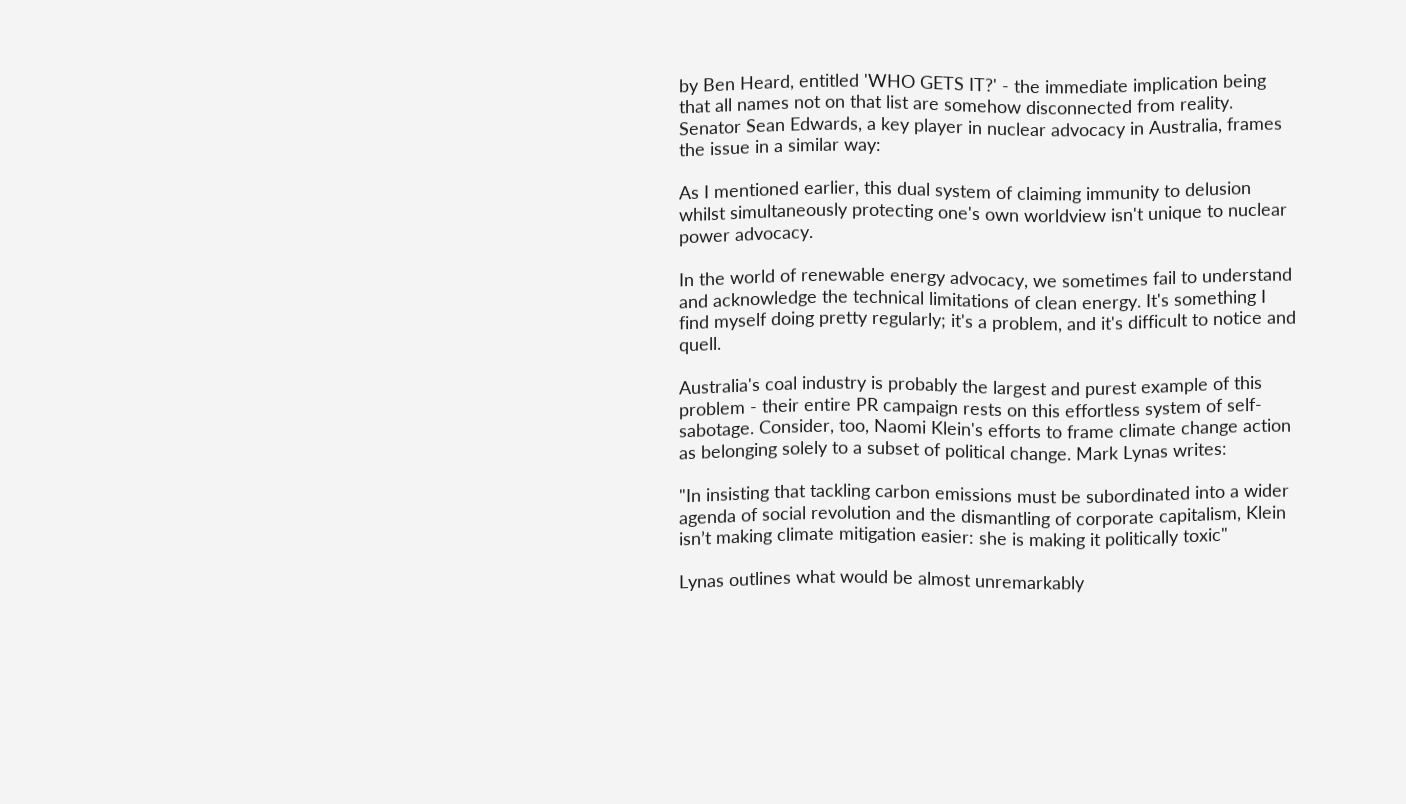by Ben Heard, entitled 'WHO GETS IT?' - the immediate implication being that all names not on that list are somehow disconnected from reality. Senator Sean Edwards, a key player in nuclear advocacy in Australia, frames the issue in a similar way:

As I mentioned earlier, this dual system of claiming immunity to delusion whilst simultaneously protecting one's own worldview isn't unique to nuclear power advocacy.

In the world of renewable energy advocacy, we sometimes fail to understand and acknowledge the technical limitations of clean energy. It's something I find myself doing pretty regularly; it's a problem, and it's difficult to notice and quell.

Australia's coal industry is probably the largest and purest example of this problem - their entire PR campaign rests on this effortless system of self-sabotage. Consider, too, Naomi Klein's efforts to frame climate change action as belonging solely to a subset of political change. Mark Lynas writes:

"In insisting that tackling carbon emissions must be subordinated into a wider agenda of social revolution and the dismantling of corporate capitalism, Klein isn’t making climate mitigation easier: she is making it politically toxic"

Lynas outlines what would be almost unremarkably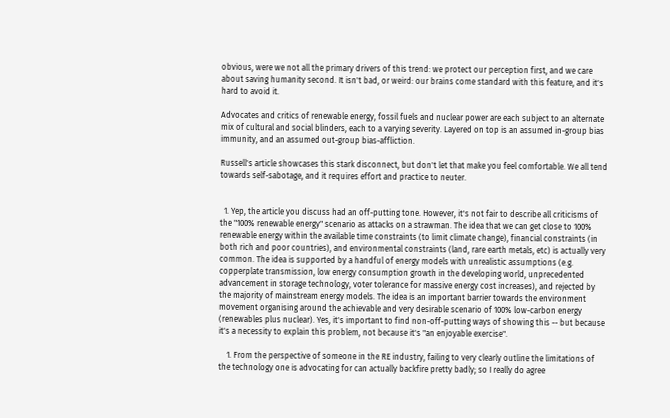obvious, were we not all the primary drivers of this trend: we protect our perception first, and we care about saving humanity second. It isn't bad, or weird: our brains come standard with this feature, and it's hard to avoid it.

Advocates and critics of renewable energy, fossil fuels and nuclear power are each subject to an alternate mix of cultural and social blinders, each to a varying severity. Layered on top is an assumed in-group bias immunity, and an assumed out-group bias-affliction.

Russell's article showcases this stark disconnect, but don't let that make you feel comfortable. We all tend towards self-sabotage, and it requires effort and practice to neuter.


  1. Yep, the article you discuss had an off-putting tone. However, it's not fair to describe all criticisms of the "100% renewable energy" scenario as attacks on a strawman. The idea that we can get close to 100% renewable energy within the available time constraints (to limit climate change), financial constraints (in both rich and poor countries), and environmental constraints (land, rare earth metals, etc) is actually very common. The idea is supported by a handful of energy models with unrealistic assumptions (e.g. copperplate transmission, low energy consumption growth in the developing world, unprecedented advancement in storage technology, voter tolerance for massive energy cost increases), and rejected by the majority of mainstream energy models. The idea is an important barrier towards the environment movement organising around the achievable and very desirable scenario of 100% low-carbon energy (renewables plus nuclear). Yes, it's important to find non-off-putting ways of showing this -- but because it's a necessity to explain this problem, not because it's "an enjoyable exercise".

    1. From the perspective of someone in the RE industry, failing to very clearly outline the limitations of the technology one is advocating for can actually backfire pretty badly; so I really do agree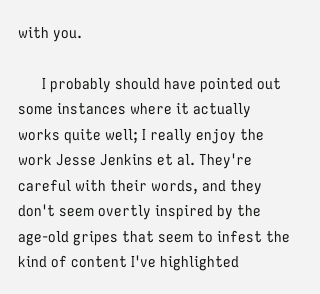with you.

      I probably should have pointed out some instances where it actually works quite well; I really enjoy the work Jesse Jenkins et al. They're careful with their words, and they don't seem overtly inspired by the age-old gripes that seem to infest the kind of content I've highlighted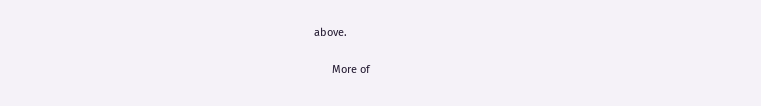above.

      More of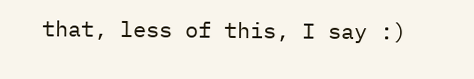that, less of this, I say :)